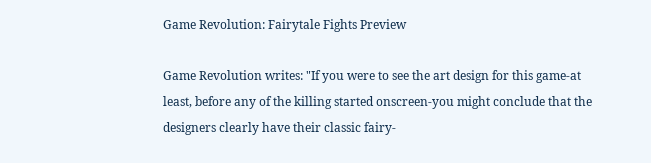Game Revolution: Fairytale Fights Preview

Game Revolution writes: "If you were to see the art design for this game-at least, before any of the killing started onscreen-you might conclude that the designers clearly have their classic fairy-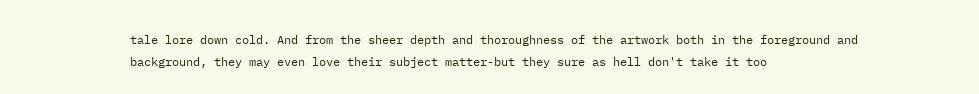tale lore down cold. And from the sheer depth and thoroughness of the artwork both in the foreground and background, they may even love their subject matter-but they sure as hell don't take it too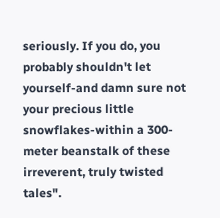seriously. If you do, you probably shouldn't let yourself-and damn sure not your precious little snowflakes-within a 300-meter beanstalk of these irreverent, truly twisted tales".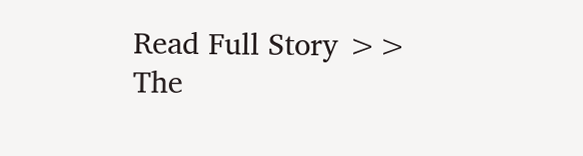Read Full Story >>
The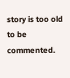story is too old to be commented.